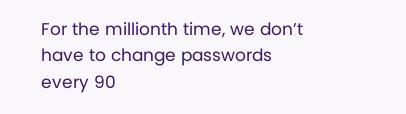For the millionth time, we don’t have to change passwords every 90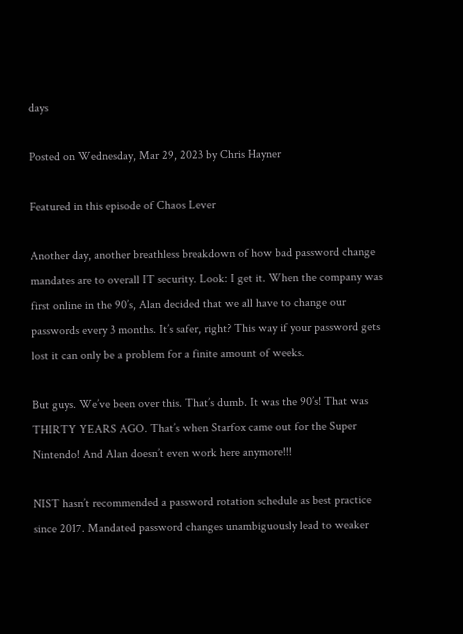days

Posted on Wednesday, Mar 29, 2023 by Chris Hayner

Featured in this episode of Chaos Lever

Another day, another breathless breakdown of how bad password change mandates are to overall IT security. Look: I get it. When the company was first online in the 90’s, Alan decided that we all have to change our passwords every 3 months. It’s safer, right? This way if your password gets lost it can only be a problem for a finite amount of weeks.

But guys. We’ve been over this. That’s dumb. It was the 90’s! That was THIRTY YEARS AGO. That’s when Starfox came out for the Super Nintendo! And Alan doesn’t even work here anymore!!!

NIST hasn’t recommended a password rotation schedule as best practice since 2017. Mandated password changes unambiguously lead to weaker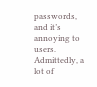passwords, and it’s annoying to users. Admittedly, a lot of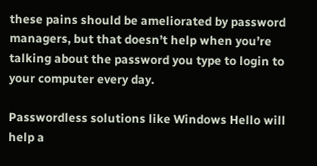these pains should be ameliorated by password managers, but that doesn’t help when you’re talking about the password you type to login to your computer every day.

Passwordless solutions like Windows Hello will help a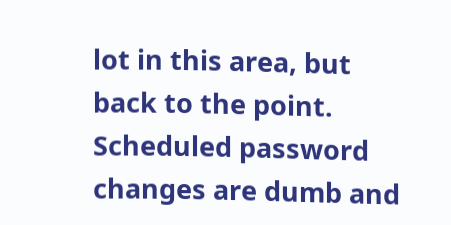lot in this area, but back to the point. Scheduled password changes are dumb and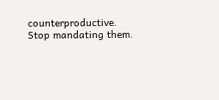counterproductive. Stop mandating them.